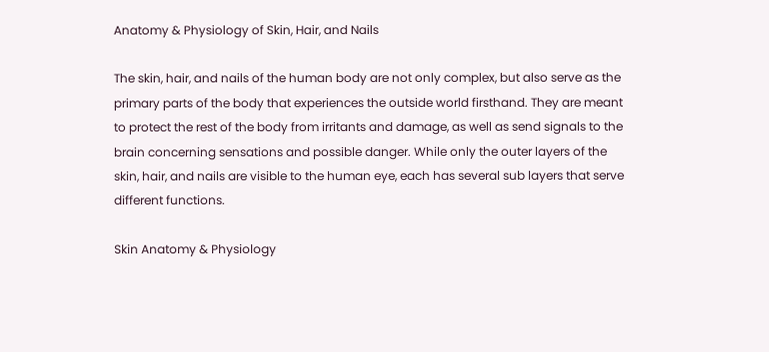Anatomy & Physiology of Skin, Hair, and Nails

The skin, hair, and nails of the human body are not only complex, but also serve as the primary parts of the body that experiences the outside world firsthand. They are meant to protect the rest of the body from irritants and damage, as well as send signals to the brain concerning sensations and possible danger. While only the outer layers of the skin, hair, and nails are visible to the human eye, each has several sub layers that serve different functions.

Skin Anatomy & Physiology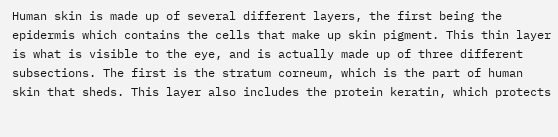Human skin is made up of several different layers, the first being the epidermis which contains the cells that make up skin pigment. This thin layer is what is visible to the eye, and is actually made up of three different subsections. The first is the stratum corneum, which is the part of human skin that sheds. This layer also includes the protein keratin, which protects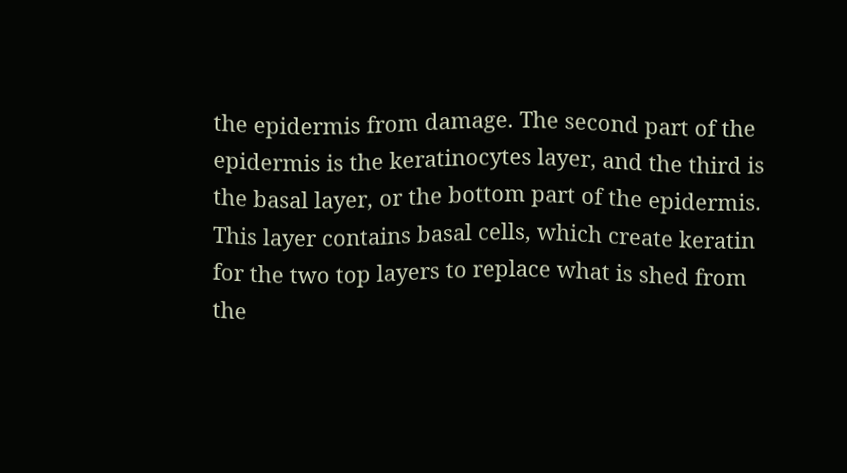the epidermis from damage. The second part of the epidermis is the keratinocytes layer, and the third is the basal layer, or the bottom part of the epidermis. This layer contains basal cells, which create keratin for the two top layers to replace what is shed from the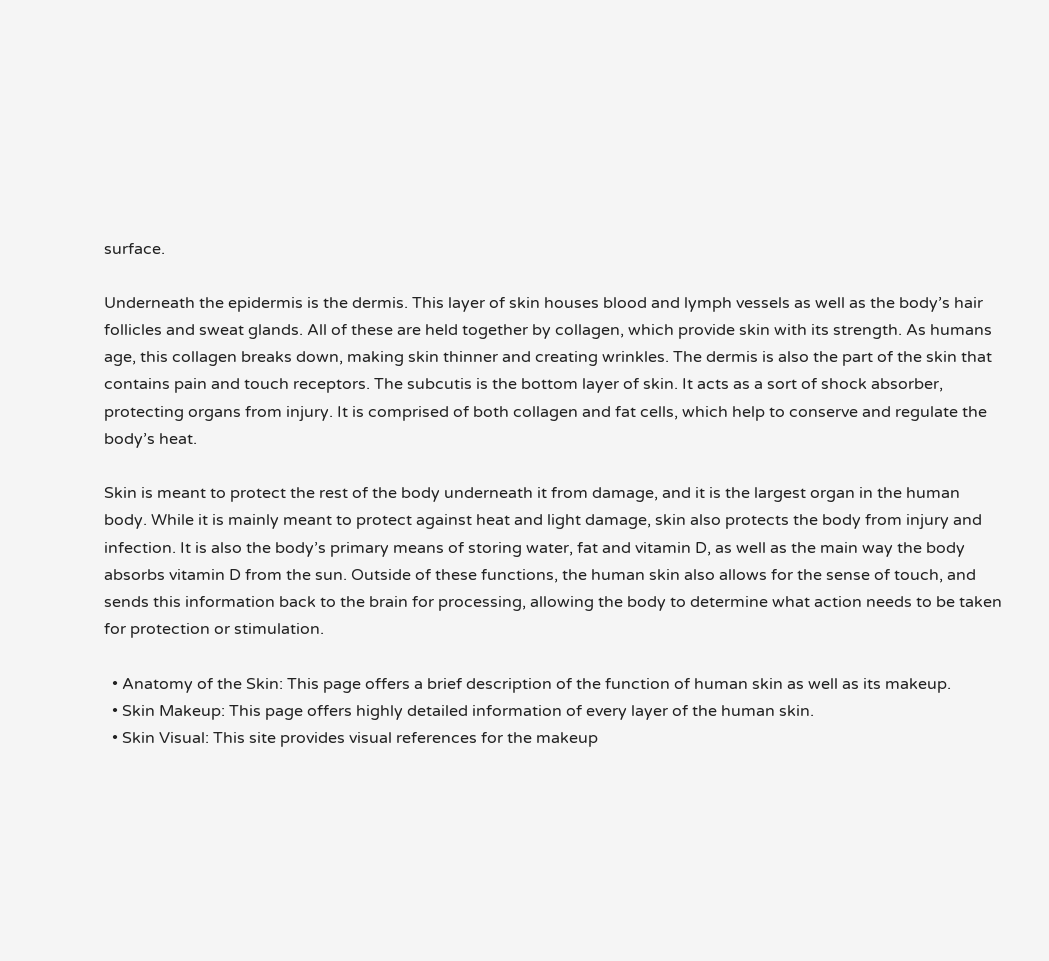surface.

Underneath the epidermis is the dermis. This layer of skin houses blood and lymph vessels as well as the body’s hair follicles and sweat glands. All of these are held together by collagen, which provide skin with its strength. As humans age, this collagen breaks down, making skin thinner and creating wrinkles. The dermis is also the part of the skin that contains pain and touch receptors. The subcutis is the bottom layer of skin. It acts as a sort of shock absorber, protecting organs from injury. It is comprised of both collagen and fat cells, which help to conserve and regulate the body’s heat.

Skin is meant to protect the rest of the body underneath it from damage, and it is the largest organ in the human body. While it is mainly meant to protect against heat and light damage, skin also protects the body from injury and infection. It is also the body’s primary means of storing water, fat and vitamin D, as well as the main way the body absorbs vitamin D from the sun. Outside of these functions, the human skin also allows for the sense of touch, and sends this information back to the brain for processing, allowing the body to determine what action needs to be taken for protection or stimulation.

  • Anatomy of the Skin: This page offers a brief description of the function of human skin as well as its makeup.
  • Skin Makeup: This page offers highly detailed information of every layer of the human skin.
  • Skin Visual: This site provides visual references for the makeup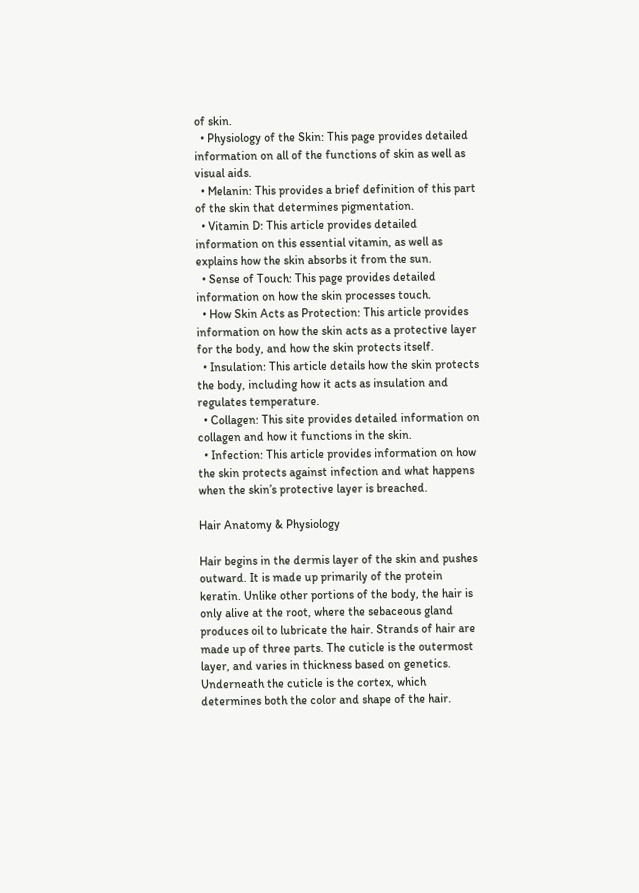of skin.
  • Physiology of the Skin: This page provides detailed information on all of the functions of skin as well as visual aids.
  • Melanin: This provides a brief definition of this part of the skin that determines pigmentation.
  • Vitamin D: This article provides detailed information on this essential vitamin, as well as explains how the skin absorbs it from the sun.
  • Sense of Touch: This page provides detailed information on how the skin processes touch.
  • How Skin Acts as Protection: This article provides information on how the skin acts as a protective layer for the body, and how the skin protects itself.
  • Insulation: This article details how the skin protects the body, including how it acts as insulation and regulates temperature.
  • Collagen: This site provides detailed information on collagen and how it functions in the skin.
  • Infection: This article provides information on how the skin protects against infection and what happens when the skin’s protective layer is breached.

Hair Anatomy & Physiology

Hair begins in the dermis layer of the skin and pushes outward. It is made up primarily of the protein keratin. Unlike other portions of the body, the hair is only alive at the root, where the sebaceous gland produces oil to lubricate the hair. Strands of hair are made up of three parts. The cuticle is the outermost layer, and varies in thickness based on genetics. Underneath the cuticle is the cortex, which determines both the color and shape of the hair.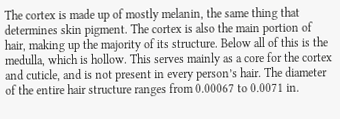The cortex is made up of mostly melanin, the same thing that determines skin pigment. The cortex is also the main portion of hair, making up the majority of its structure. Below all of this is the medulla, which is hollow. This serves mainly as a core for the cortex and cuticle, and is not present in every person’s hair. The diameter of the entire hair structure ranges from 0.00067 to 0.0071 in.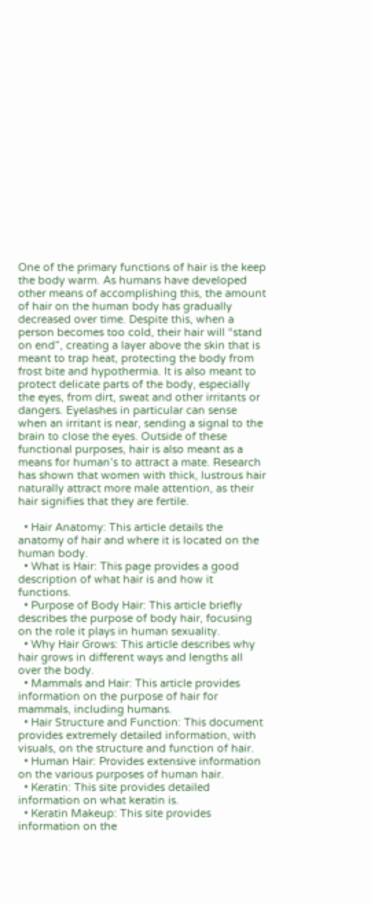One of the primary functions of hair is the keep the body warm. As humans have developed other means of accomplishing this, the amount of hair on the human body has gradually decreased over time. Despite this, when a person becomes too cold, their hair will “stand on end”, creating a layer above the skin that is meant to trap heat, protecting the body from frost bite and hypothermia. It is also meant to protect delicate parts of the body, especially the eyes, from dirt, sweat and other irritants or dangers. Eyelashes in particular can sense when an irritant is near, sending a signal to the brain to close the eyes. Outside of these functional purposes, hair is also meant as a means for human’s to attract a mate. Research has shown that women with thick, lustrous hair naturally attract more male attention, as their hair signifies that they are fertile.

  • Hair Anatomy: This article details the anatomy of hair and where it is located on the human body.
  • What is Hair: This page provides a good description of what hair is and how it functions.
  • Purpose of Body Hair: This article briefly describes the purpose of body hair, focusing on the role it plays in human sexuality.
  • Why Hair Grows: This article describes why hair grows in different ways and lengths all over the body.
  • Mammals and Hair: This article provides information on the purpose of hair for mammals, including humans.
  • Hair Structure and Function: This document provides extremely detailed information, with visuals, on the structure and function of hair.
  • Human Hair: Provides extensive information on the various purposes of human hair.
  • Keratin: This site provides detailed information on what keratin is.
  • Keratin Makeup: This site provides information on the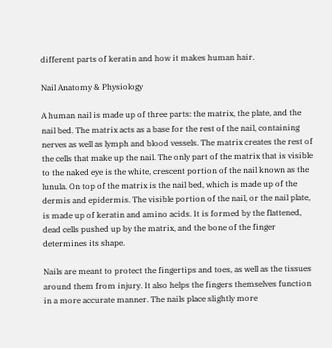different parts of keratin and how it makes human hair.

Nail Anatomy & Physiology

A human nail is made up of three parts: the matrix, the plate, and the nail bed. The matrix acts as a base for the rest of the nail, containing nerves as well as lymph and blood vessels. The matrix creates the rest of the cells that make up the nail. The only part of the matrix that is visible to the naked eye is the white, crescent portion of the nail known as the lunula. On top of the matrix is the nail bed, which is made up of the dermis and epidermis. The visible portion of the nail, or the nail plate, is made up of keratin and amino acids. It is formed by the flattened, dead cells pushed up by the matrix, and the bone of the finger determines its shape.

Nails are meant to protect the fingertips and toes, as well as the tissues around them from injury. It also helps the fingers themselves function in a more accurate manner. The nails place slightly more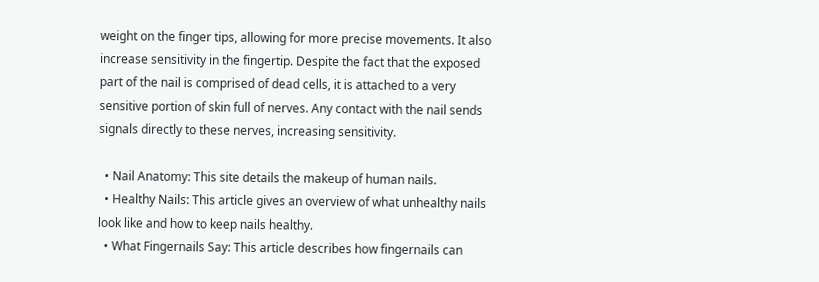weight on the finger tips, allowing for more precise movements. It also increase sensitivity in the fingertip. Despite the fact that the exposed part of the nail is comprised of dead cells, it is attached to a very sensitive portion of skin full of nerves. Any contact with the nail sends signals directly to these nerves, increasing sensitivity.

  • Nail Anatomy: This site details the makeup of human nails.
  • Healthy Nails: This article gives an overview of what unhealthy nails look like and how to keep nails healthy.
  • What Fingernails Say: This article describes how fingernails can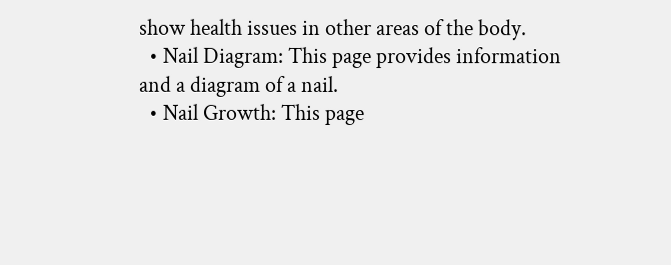show health issues in other areas of the body.
  • Nail Diagram: This page provides information and a diagram of a nail.
  • Nail Growth: This page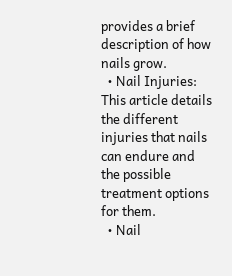provides a brief description of how nails grow.
  • Nail Injuries: This article details the different injuries that nails can endure and the possible treatment options for them.
  • Nail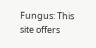Fungus: This site offers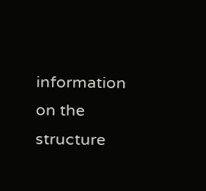information on the structure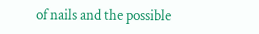of nails and the possible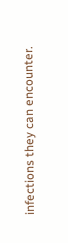infections they can encounter.